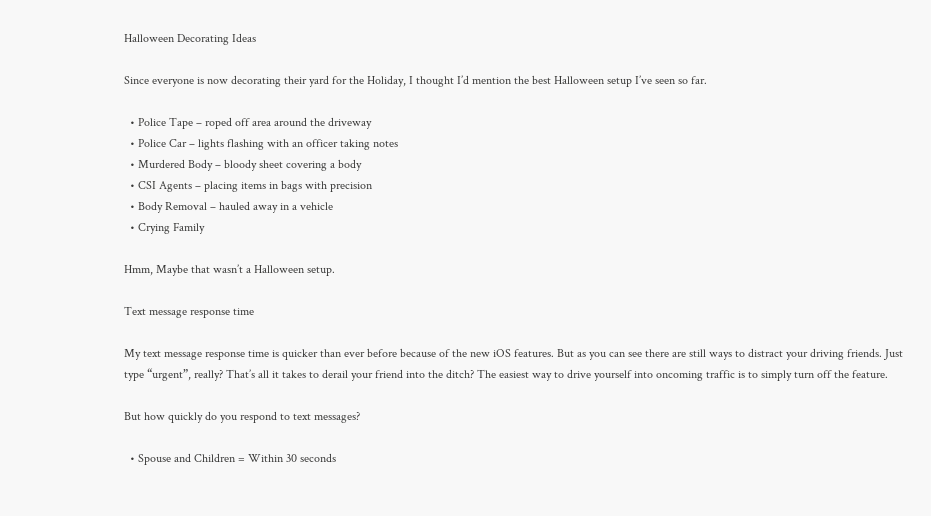Halloween Decorating Ideas

Since everyone is now decorating their yard for the Holiday, I thought I’d mention the best Halloween setup I’ve seen so far.

  • Police Tape – roped off area around the driveway
  • Police Car – lights flashing with an officer taking notes
  • Murdered Body – bloody sheet covering a body
  • CSI Agents – placing items in bags with precision
  • Body Removal – hauled away in a vehicle
  • Crying Family

Hmm, Maybe that wasn’t a Halloween setup.

Text message response time

My text message response time is quicker than ever before because of the new iOS features. But as you can see there are still ways to distract your driving friends. Just type “urgent”, really? That’s all it takes to derail your friend into the ditch? The easiest way to drive yourself into oncoming traffic is to simply turn off the feature.

But how quickly do you respond to text messages?

  • Spouse and Children = Within 30 seconds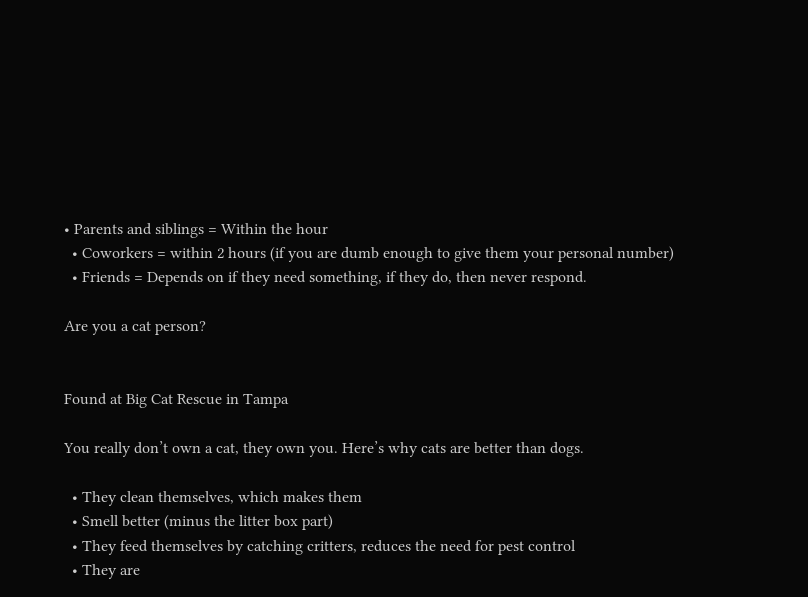• Parents and siblings = Within the hour
  • Coworkers = within 2 hours (if you are dumb enough to give them your personal number)
  • Friends = Depends on if they need something, if they do, then never respond.

Are you a cat person?


Found at Big Cat Rescue in Tampa

You really don’t own a cat, they own you. Here’s why cats are better than dogs.

  • They clean themselves, which makes them
  • Smell better (minus the litter box part)
  • They feed themselves by catching critters, reduces the need for pest control
  • They are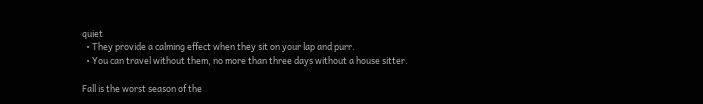quiet
  • They provide a calming effect when they sit on your lap and purr.
  • You can travel without them, no more than three days without a house sitter.

Fall is the worst season of the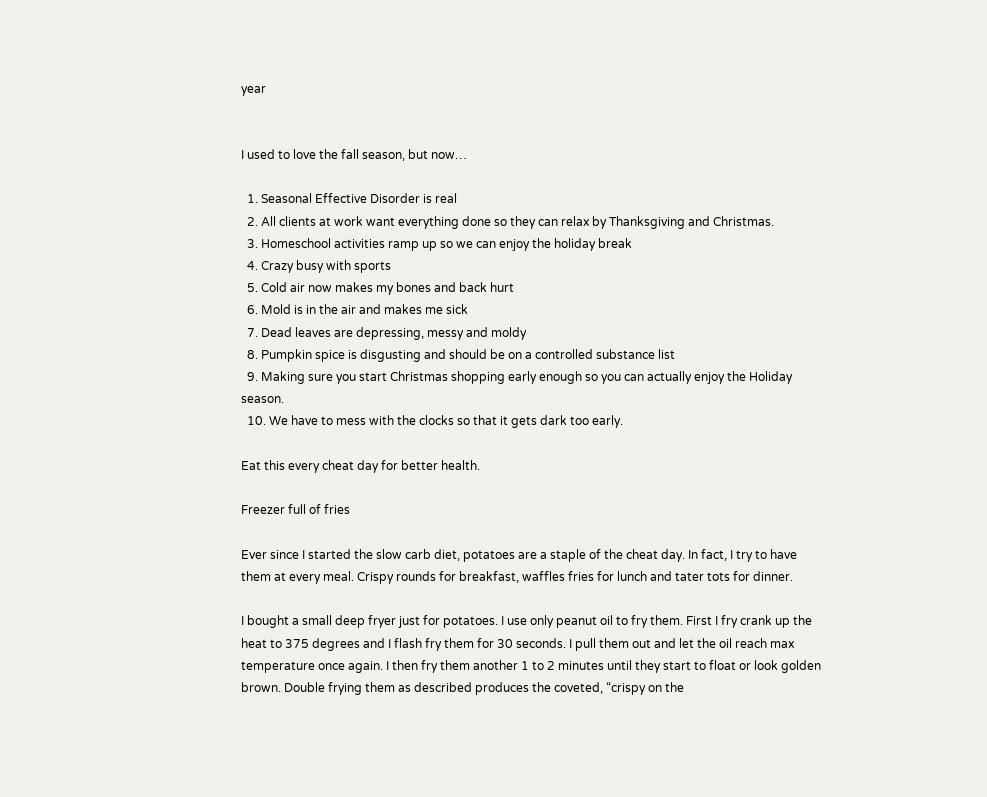year


I used to love the fall season, but now…

  1. Seasonal Effective Disorder is real
  2. All clients at work want everything done so they can relax by Thanksgiving and Christmas.
  3. Homeschool activities ramp up so we can enjoy the holiday break
  4. Crazy busy with sports
  5. Cold air now makes my bones and back hurt
  6. Mold is in the air and makes me sick
  7. Dead leaves are depressing, messy and moldy
  8. Pumpkin spice is disgusting and should be on a controlled substance list
  9. Making sure you start Christmas shopping early enough so you can actually enjoy the Holiday season.
  10. We have to mess with the clocks so that it gets dark too early.

Eat this every cheat day for better health.

Freezer full of fries

Ever since I started the slow carb diet, potatoes are a staple of the cheat day. In fact, I try to have them at every meal. Crispy rounds for breakfast, waffles fries for lunch and tater tots for dinner.

I bought a small deep fryer just for potatoes. I use only peanut oil to fry them. First I fry crank up the heat to 375 degrees and I flash fry them for 30 seconds. I pull them out and let the oil reach max temperature once again. I then fry them another 1 to 2 minutes until they start to float or look golden brown. Double frying them as described produces the coveted, “crispy on the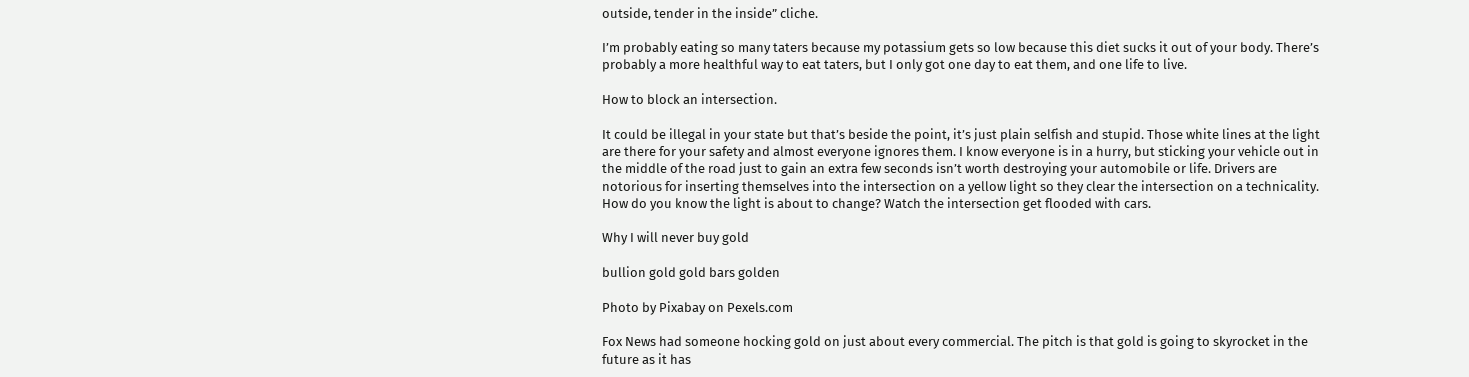outside, tender in the inside” cliche.

I’m probably eating so many taters because my potassium gets so low because this diet sucks it out of your body. There’s probably a more healthful way to eat taters, but I only got one day to eat them, and one life to live.

How to block an intersection.

It could be illegal in your state but that’s beside the point, it’s just plain selfish and stupid. Those white lines at the light are there for your safety and almost everyone ignores them. I know everyone is in a hurry, but sticking your vehicle out in the middle of the road just to gain an extra few seconds isn’t worth destroying your automobile or life. Drivers are notorious for inserting themselves into the intersection on a yellow light so they clear the intersection on a technicality. How do you know the light is about to change? Watch the intersection get flooded with cars.

Why I will never buy gold

bullion gold gold bars golden

Photo by Pixabay on Pexels.com

Fox News had someone hocking gold on just about every commercial. The pitch is that gold is going to skyrocket in the future as it has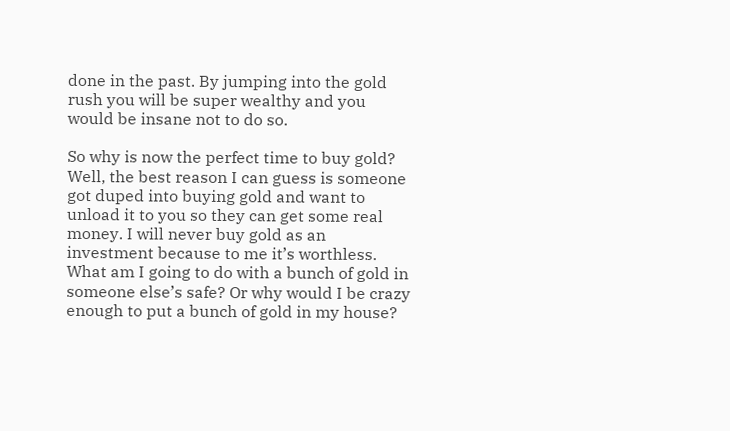done in the past. By jumping into the gold rush you will be super wealthy and you would be insane not to do so.

So why is now the perfect time to buy gold? Well, the best reason I can guess is someone got duped into buying gold and want to unload it to you so they can get some real money. I will never buy gold as an investment because to me it’s worthless. What am I going to do with a bunch of gold in someone else’s safe? Or why would I be crazy enough to put a bunch of gold in my house?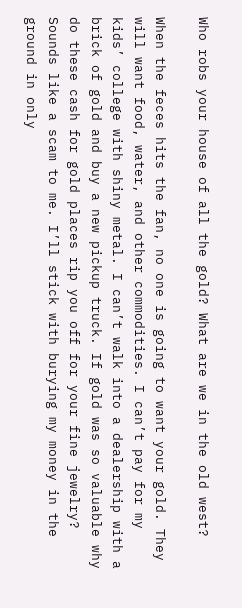Who robs your house of all the gold? What are we in the old west?

When the feces hits the fan, no one is going to want your gold. They will want food, water, and other commodities. I can’t pay for my kids’ college with shiny metal. I can’t walk into a dealership with a brick of gold and buy a new pickup truck. If gold was so valuable why do these cash for gold places rip you off for your fine jewelry? Sounds like a scam to me. I’ll stick with burying my money in the ground in only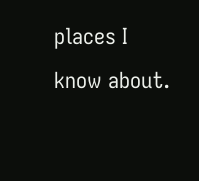places I know about.